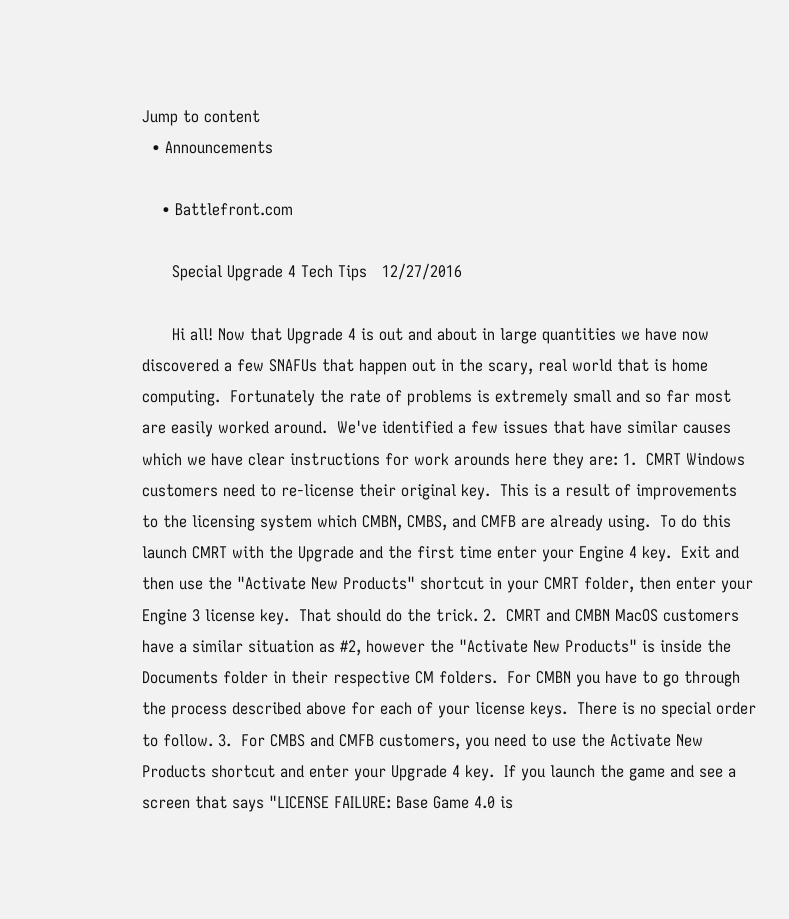Jump to content
  • Announcements

    • Battlefront.com

      Special Upgrade 4 Tech Tips   12/27/2016

      Hi all! Now that Upgrade 4 is out and about in large quantities we have now discovered a few SNAFUs that happen out in the scary, real world that is home computing.  Fortunately the rate of problems is extremely small and so far most are easily worked around.  We've identified a few issues that have similar causes which we have clear instructions for work arounds here they are: 1.  CMRT Windows customers need to re-license their original key.  This is a result of improvements to the licensing system which CMBN, CMBS, and CMFB are already using.  To do this launch CMRT with the Upgrade and the first time enter your Engine 4 key.  Exit and then use the "Activate New Products" shortcut in your CMRT folder, then enter your Engine 3 license key.  That should do the trick. 2.  CMRT and CMBN MacOS customers have a similar situation as #2, however the "Activate New Products" is inside the Documents folder in their respective CM folders.  For CMBN you have to go through the process described above for each of your license keys.  There is no special order to follow. 3.  For CMBS and CMFB customers, you need to use the Activate New Products shortcut and enter your Upgrade 4 key.  If you launch the game and see a screen that says "LICENSE FAILURE: Base Game 4.0 is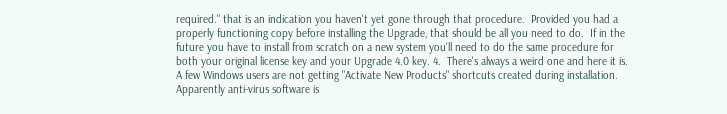required." that is an indication you haven't yet gone through that procedure.  Provided you had a properly functioning copy before installing the Upgrade, that should be all you need to do.  If in the future you have to install from scratch on a new system you'll need to do the same procedure for both your original license key and your Upgrade 4.0 key. 4.  There's always a weird one and here it is.  A few Windows users are not getting "Activate New Products" shortcuts created during installation.  Apparently anti-virus software is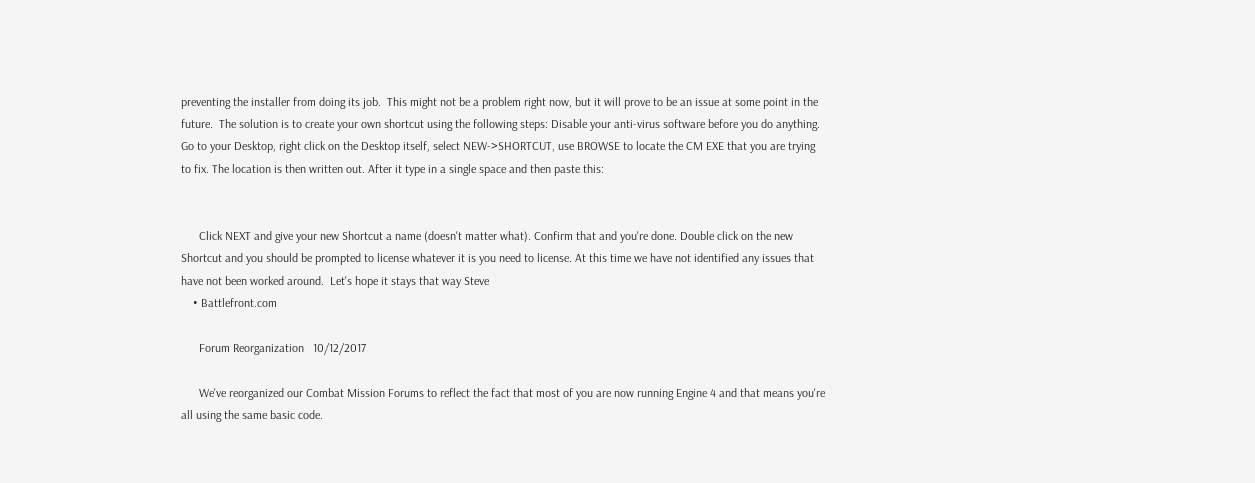preventing the installer from doing its job.  This might not be a problem right now, but it will prove to be an issue at some point in the future.  The solution is to create your own shortcut using the following steps: Disable your anti-virus software before you do anything. Go to your Desktop, right click on the Desktop itself, select NEW->SHORTCUT, use BROWSE to locate the CM EXE that you are trying to fix. The location is then written out. After it type in a single space and then paste this:


      Click NEXT and give your new Shortcut a name (doesn't matter what). Confirm that and you're done. Double click on the new Shortcut and you should be prompted to license whatever it is you need to license. At this time we have not identified any issues that have not been worked around.  Let's hope it stays that way Steve
    • Battlefront.com

      Forum Reorganization   10/12/2017

      We've reorganized our Combat Mission Forums to reflect the fact that most of you are now running Engine 4 and that means you're all using the same basic code.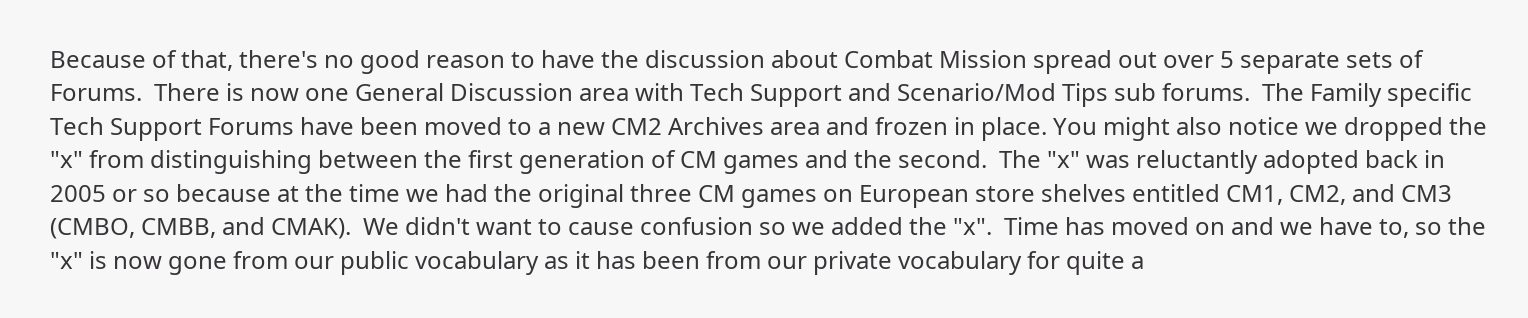Because of that, there's no good reason to have the discussion about Combat Mission spread out over 5 separate sets of Forums.  There is now one General Discussion area with Tech Support and Scenario/Mod Tips sub forums.  The Family specific Tech Support Forums have been moved to a new CM2 Archives area and frozen in place. You might also notice we dropped the "x" from distinguishing between the first generation of CM games and the second.  The "x" was reluctantly adopted back in 2005 or so because at the time we had the original three CM games on European store shelves entitled CM1, CM2, and CM3 (CMBO, CMBB, and CMAK).  We didn't want to cause confusion so we added the "x".  Time has moved on and we have to, so the "x" is now gone from our public vocabulary as it has been from our private vocabulary for quite a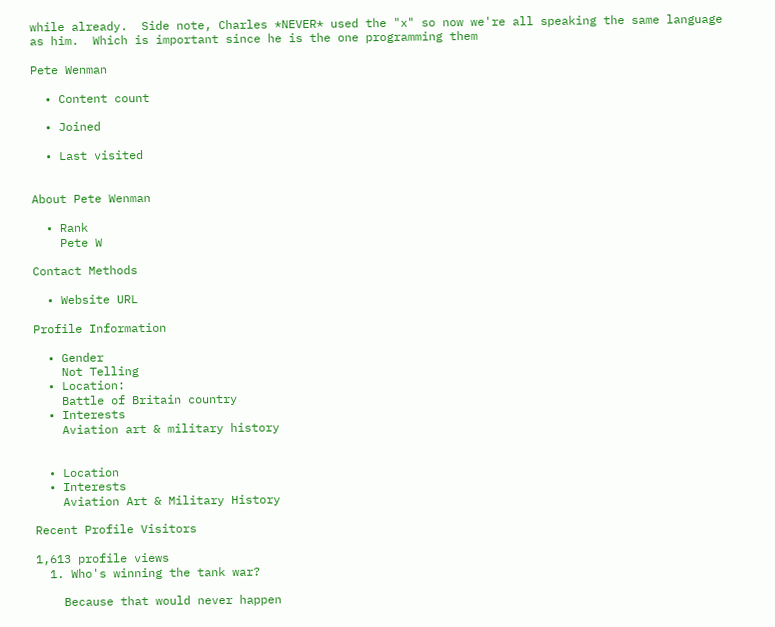while already.  Side note, Charles *NEVER* used the "x" so now we're all speaking the same language as him.  Which is important since he is the one programming them

Pete Wenman

  • Content count

  • Joined

  • Last visited


About Pete Wenman

  • Rank
    Pete W

Contact Methods

  • Website URL

Profile Information

  • Gender
    Not Telling
  • Location:
    Battle of Britain country
  • Interests
    Aviation art & military history


  • Location
  • Interests
    Aviation Art & Military History

Recent Profile Visitors

1,613 profile views
  1. Who's winning the tank war?

    Because that would never happen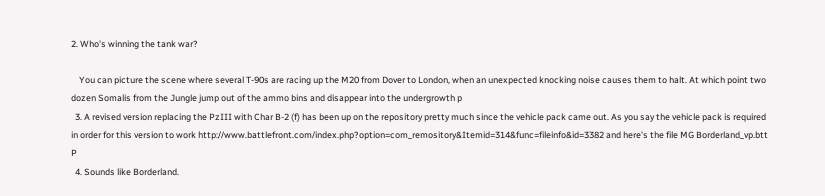2. Who's winning the tank war?

    You can picture the scene where several T-90s are racing up the M20 from Dover to London, when an unexpected knocking noise causes them to halt. At which point two dozen Somalis from the Jungle jump out of the ammo bins and disappear into the undergrowth p
  3. A revised version replacing the PzIII with Char B-2 (f) has been up on the repository pretty much since the vehicle pack came out. As you say the vehicle pack is required in order for this version to work http://www.battlefront.com/index.php?option=com_remository&Itemid=314&func=fileinfo&id=3382 and here's the file MG Borderland_vp.btt P
  4. Sounds like Borderland.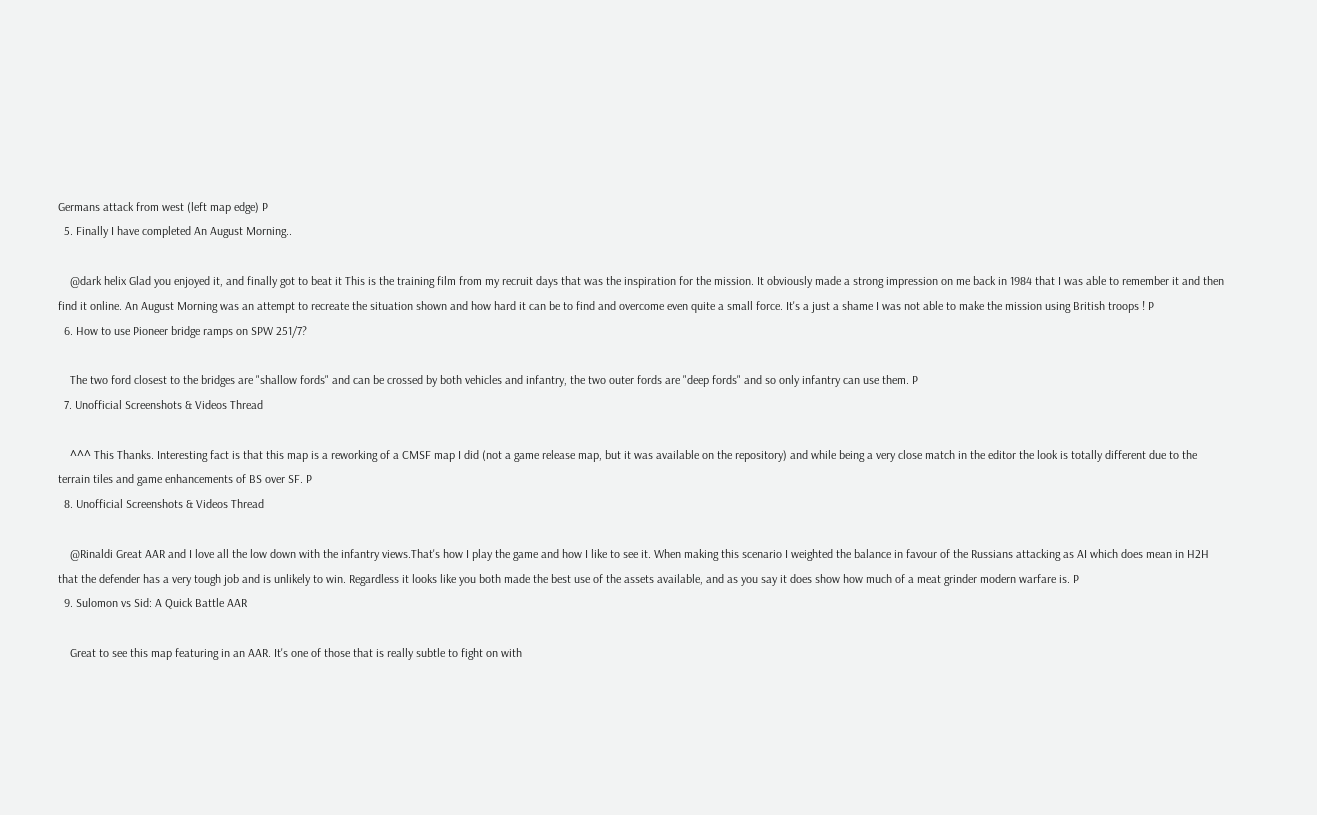Germans attack from west (left map edge) P
  5. Finally I have completed An August Morning..

    @dark helix Glad you enjoyed it, and finally got to beat it This is the training film from my recruit days that was the inspiration for the mission. It obviously made a strong impression on me back in 1984 that I was able to remember it and then find it online. An August Morning was an attempt to recreate the situation shown and how hard it can be to find and overcome even quite a small force. It's a just a shame I was not able to make the mission using British troops ! P
  6. How to use Pioneer bridge ramps on SPW 251/7?

    The two ford closest to the bridges are "shallow fords" and can be crossed by both vehicles and infantry, the two outer fords are "deep fords" and so only infantry can use them. P
  7. Unofficial Screenshots & Videos Thread

    ^^^ This Thanks. Interesting fact is that this map is a reworking of a CMSF map I did (not a game release map, but it was available on the repository) and while being a very close match in the editor the look is totally different due to the terrain tiles and game enhancements of BS over SF. P
  8. Unofficial Screenshots & Videos Thread

    @Rinaldi Great AAR and I love all the low down with the infantry views.That's how I play the game and how I like to see it. When making this scenario I weighted the balance in favour of the Russians attacking as AI which does mean in H2H that the defender has a very tough job and is unlikely to win. Regardless it looks like you both made the best use of the assets available, and as you say it does show how much of a meat grinder modern warfare is. P
  9. Sulomon vs Sid: A Quick Battle AAR

    Great to see this map featuring in an AAR. It's one of those that is really subtle to fight on with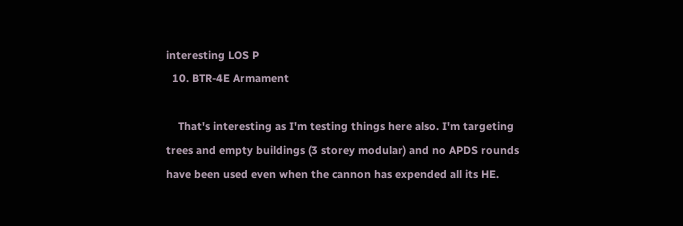interesting LOS P
  10. BTR-4E Armament

    That's interesting as I'm testing things here also. I'm targeting trees and empty buildings (3 storey modular) and no APDS rounds have been used even when the cannon has expended all its HE.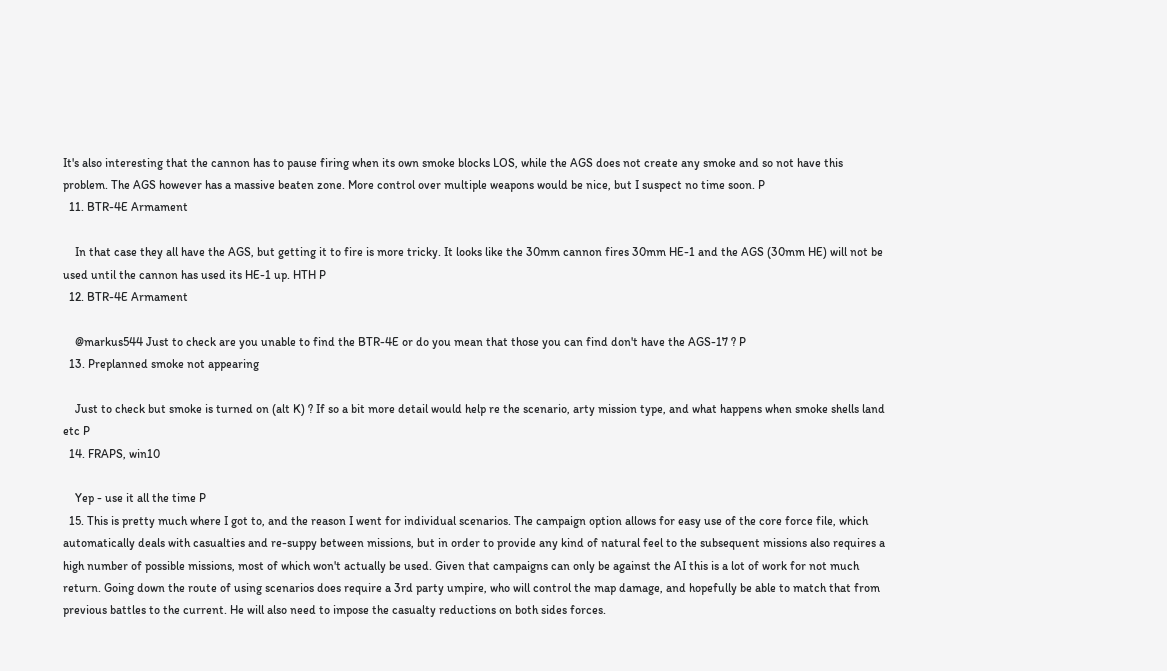It's also interesting that the cannon has to pause firing when its own smoke blocks LOS, while the AGS does not create any smoke and so not have this problem. The AGS however has a massive beaten zone. More control over multiple weapons would be nice, but I suspect no time soon. P
  11. BTR-4E Armament

    In that case they all have the AGS, but getting it to fire is more tricky. It looks like the 30mm cannon fires 30mm HE-1 and the AGS (30mm HE) will not be used until the cannon has used its HE-1 up. HTH P
  12. BTR-4E Armament

    @markus544 Just to check are you unable to find the BTR-4E or do you mean that those you can find don't have the AGS-17 ? P
  13. Preplanned smoke not appearing

    Just to check but smoke is turned on (alt K) ? If so a bit more detail would help re the scenario, arty mission type, and what happens when smoke shells land etc P
  14. FRAPS, win10

    Yep - use it all the time P
  15. This is pretty much where I got to, and the reason I went for individual scenarios. The campaign option allows for easy use of the core force file, which automatically deals with casualties and re-suppy between missions, but in order to provide any kind of natural feel to the subsequent missions also requires a high number of possible missions, most of which won't actually be used. Given that campaigns can only be against the AI this is a lot of work for not much return. Going down the route of using scenarios does require a 3rd party umpire, who will control the map damage, and hopefully be able to match that from previous battles to the current. He will also need to impose the casualty reductions on both sides forces.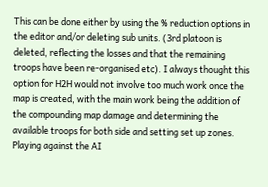This can be done either by using the % reduction options in the editor and/or deleting sub units. (3rd platoon is deleted, reflecting the losses and that the remaining troops have been re-organised etc). I always thought this option for H2H would not involve too much work once the map is created, with the main work being the addition of the compounding map damage and determining the available troops for both side and setting set up zones. Playing against the AI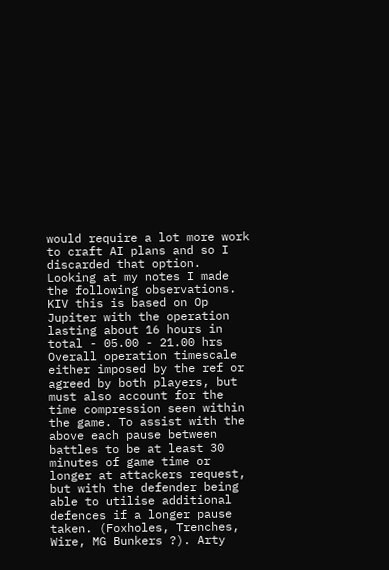would require a lot more work to craft AI plans and so I discarded that option. Looking at my notes I made the following observations. KIV this is based on Op Jupiter with the operation lasting about 16 hours in total - 05.00 - 21.00 hrs Overall operation timescale either imposed by the ref or agreed by both players, but must also account for the time compression seen within the game. To assist with the above each pause between battles to be at least 30 minutes of game time or longer at attackers request, but with the defender being able to utilise additional defences if a longer pause taken. (Foxholes, Trenches, Wire, MG Bunkers ?). Arty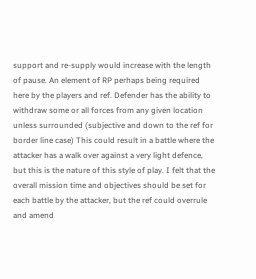support and re-supply would increase with the length of pause. An element of RP perhaps being required here by the players and ref. Defender has the ability to withdraw some or all forces from any given location unless surrounded (subjective and down to the ref for border line case) This could result in a battle where the attacker has a walk over against a very light defence, but this is the nature of this style of play. I felt that the overall mission time and objectives should be set for each battle by the attacker, but the ref could overrule and amend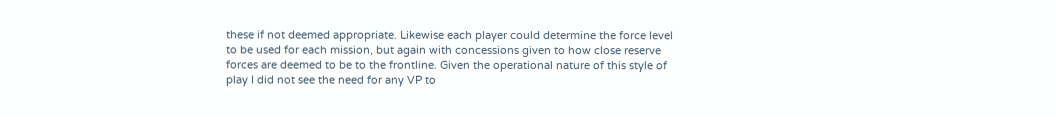these if not deemed appropriate. Likewise each player could determine the force level to be used for each mission, but again with concessions given to how close reserve forces are deemed to be to the frontline. Given the operational nature of this style of play I did not see the need for any VP to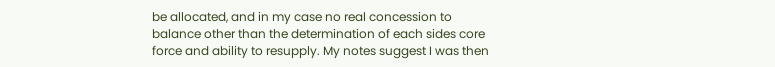be allocated, and in my case no real concession to balance other than the determination of each sides core force and ability to resupply. My notes suggest I was then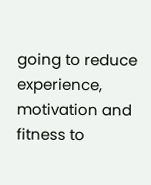going to reduce experience, motivation and fitness to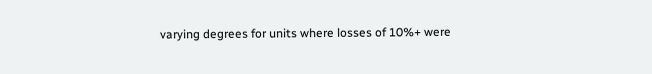varying degrees for units where losses of 10%+ were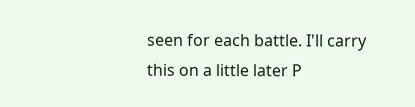seen for each battle. I'll carry this on a little later P